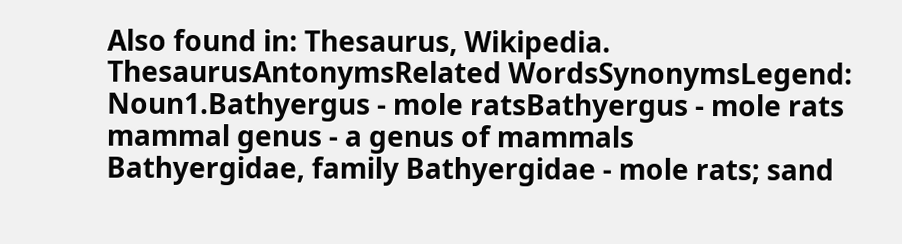Also found in: Thesaurus, Wikipedia.
ThesaurusAntonymsRelated WordsSynonymsLegend:
Noun1.Bathyergus - mole ratsBathyergus - mole rats
mammal genus - a genus of mammals
Bathyergidae, family Bathyergidae - mole rats; sand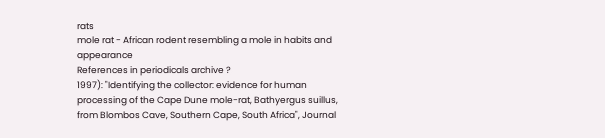rats
mole rat - African rodent resembling a mole in habits and appearance
References in periodicals archive ?
1997): "Identifying the collector: evidence for human processing of the Cape Dune mole-rat, Bathyergus suillus, from Blombos Cave, Southern Cape, South Africa", Journal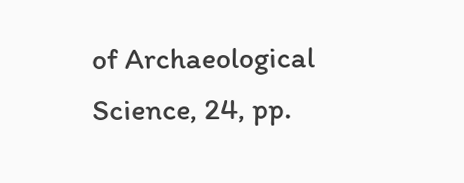of Archaeological Science, 24, pp.